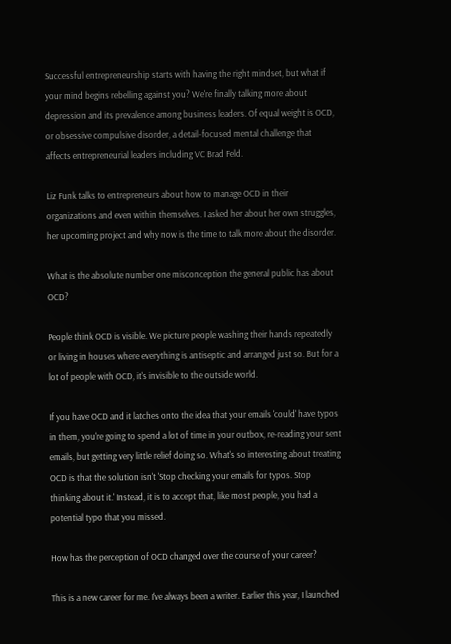Successful entrepreneurship starts with having the right mindset, but what if your mind begins rebelling against you? We're finally talking more about depression and its prevalence among business leaders. Of equal weight is OCD, or obsessive compulsive disorder, a detail-focused mental challenge that affects entrepreneurial leaders including VC Brad Feld.

Liz Funk talks to entrepreneurs about how to manage OCD in their organizations and even within themselves. I asked her about her own struggles, her upcoming project and why now is the time to talk more about the disorder.

What is the absolute number one misconception the general public has about OCD?

People think OCD is visible. We picture people washing their hands repeatedly or living in houses where everything is antiseptic and arranged just so. But for a lot of people with OCD, it's invisible to the outside world.

If you have OCD and it latches onto the idea that your emails 'could' have typos in them, you're going to spend a lot of time in your outbox, re-reading your sent emails, but getting very little relief doing so. What's so interesting about treating OCD is that the solution isn't 'Stop checking your emails for typos. Stop thinking about it.' Instead, it is to accept that, like most people, you had a potential typo that you missed.

How has the perception of OCD changed over the course of your career?

This is a new career for me. I've always been a writer. Earlier this year, I launched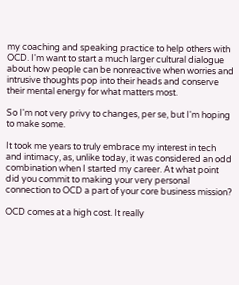my coaching and speaking practice to help others with OCD. I'm want to start a much larger cultural dialogue about how people can be nonreactive when worries and intrusive thoughts pop into their heads and conserve their mental energy for what matters most.

So I'm not very privy to changes, per se, but I'm hoping to make some.

It took me years to truly embrace my interest in tech and intimacy, as, unlike today, it was considered an odd combination when I started my career. At what point did you commit to making your very personal connection to OCD a part of your core business mission?

OCD comes at a high cost. It really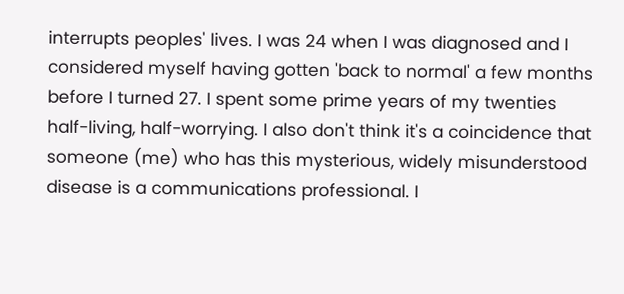interrupts peoples' lives. I was 24 when I was diagnosed and I considered myself having gotten 'back to normal' a few months before I turned 27. I spent some prime years of my twenties half-living, half-worrying. I also don't think it's a coincidence that someone (me) who has this mysterious, widely misunderstood disease is a communications professional. I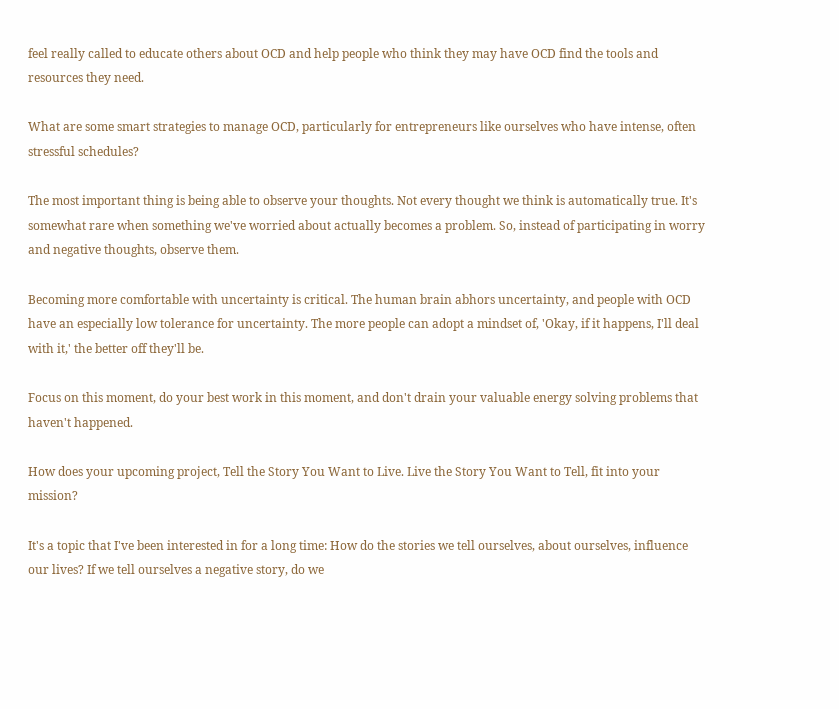feel really called to educate others about OCD and help people who think they may have OCD find the tools and resources they need.

What are some smart strategies to manage OCD, particularly for entrepreneurs like ourselves who have intense, often stressful schedules?

The most important thing is being able to observe your thoughts. Not every thought we think is automatically true. It's somewhat rare when something we've worried about actually becomes a problem. So, instead of participating in worry and negative thoughts, observe them.

Becoming more comfortable with uncertainty is critical. The human brain abhors uncertainty, and people with OCD have an especially low tolerance for uncertainty. The more people can adopt a mindset of, 'Okay, if it happens, I'll deal with it,' the better off they'll be.

Focus on this moment, do your best work in this moment, and don't drain your valuable energy solving problems that haven't happened.

How does your upcoming project, Tell the Story You Want to Live. Live the Story You Want to Tell, fit into your mission?

It's a topic that I've been interested in for a long time: How do the stories we tell ourselves, about ourselves, influence our lives? If we tell ourselves a negative story, do we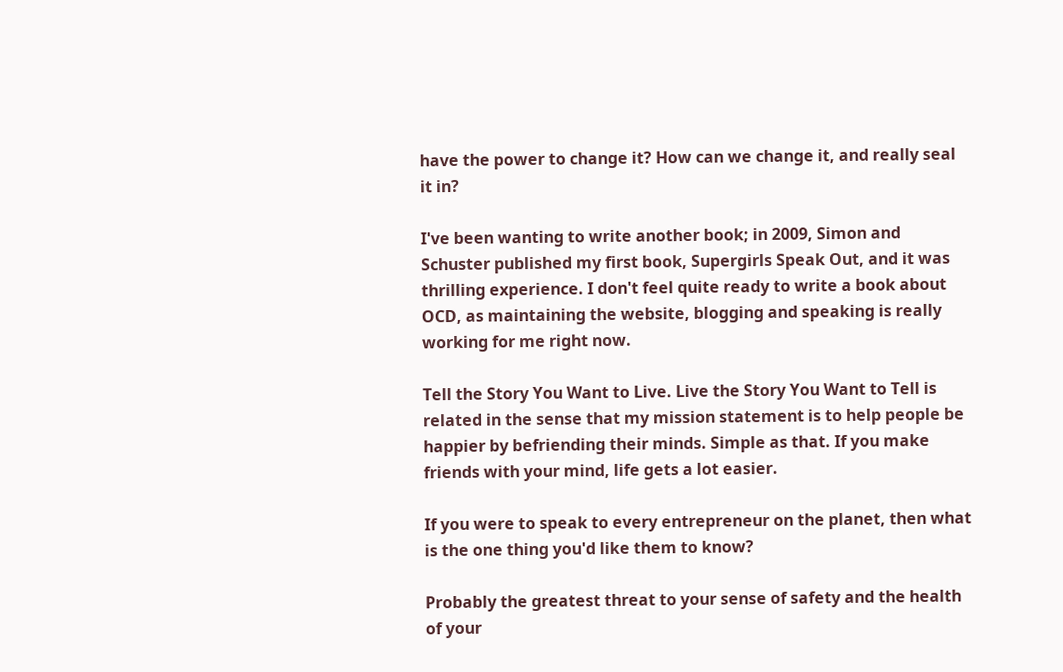have the power to change it? How can we change it, and really seal it in?

I've been wanting to write another book; in 2009, Simon and Schuster published my first book, Supergirls Speak Out, and it was thrilling experience. I don't feel quite ready to write a book about OCD, as maintaining the website, blogging and speaking is really working for me right now.

Tell the Story You Want to Live. Live the Story You Want to Tell is related in the sense that my mission statement is to help people be happier by befriending their minds. Simple as that. If you make friends with your mind, life gets a lot easier.

If you were to speak to every entrepreneur on the planet, then what is the one thing you'd like them to know?

Probably the greatest threat to your sense of safety and the health of your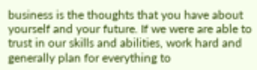business is the thoughts that you have about yourself and your future. If we were are able to trust in our skills and abilities, work hard and generally plan for everything to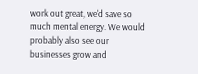work out great, we'd save so much mental energy. We would probably also see our businesses grow and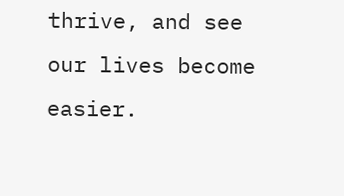thrive, and see our lives become easier.